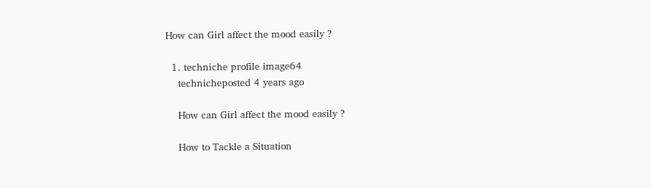How can Girl affect the mood easily ?

  1. techniche profile image64
    technicheposted 4 years ago

    How can Girl affect the mood easily ?

    How to Tackle a Situation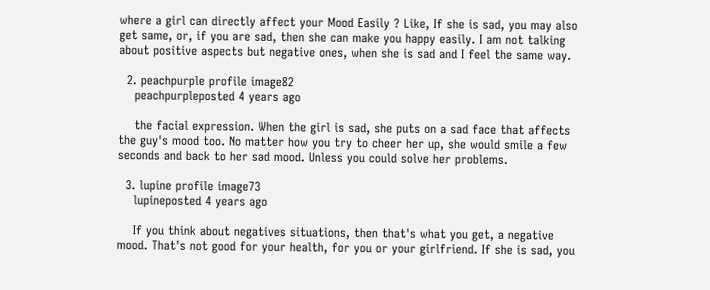where a girl can directly affect your Mood Easily ? Like, If she is sad, you may also get same, or, if you are sad, then she can make you happy easily. I am not talking about positive aspects but negative ones, when she is sad and I feel the same way.

  2. peachpurple profile image82
    peachpurpleposted 4 years ago

    the facial expression. When the girl is sad, she puts on a sad face that affects the guy's mood too. No matter how you try to cheer her up, she would smile a few seconds and back to her sad mood. Unless you could solve her problems.

  3. lupine profile image73
    lupineposted 4 years ago

    If you think about negatives situations, then that's what you get, a negative mood. That's not good for your health, for you or your girlfriend. If she is sad, you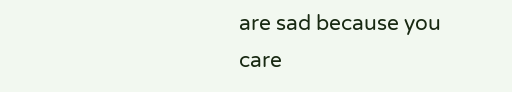are sad because you care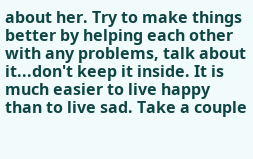about her. Try to make things better by helping each other with any problems, talk about it...don't keep it inside. It is much easier to live happy than to live sad. Take a couple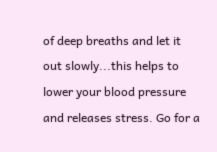of deep breaths and let it out slowly...this helps to lower your blood pressure and releases stress. Go for a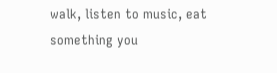walk, listen to music, eat something you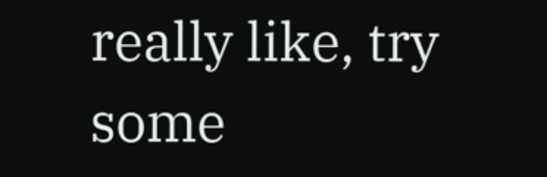really like, try some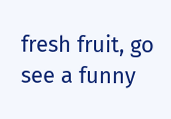fresh fruit, go see a funny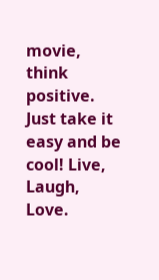movie, think positive. Just take it easy and be cool! Live, Laugh, Love.